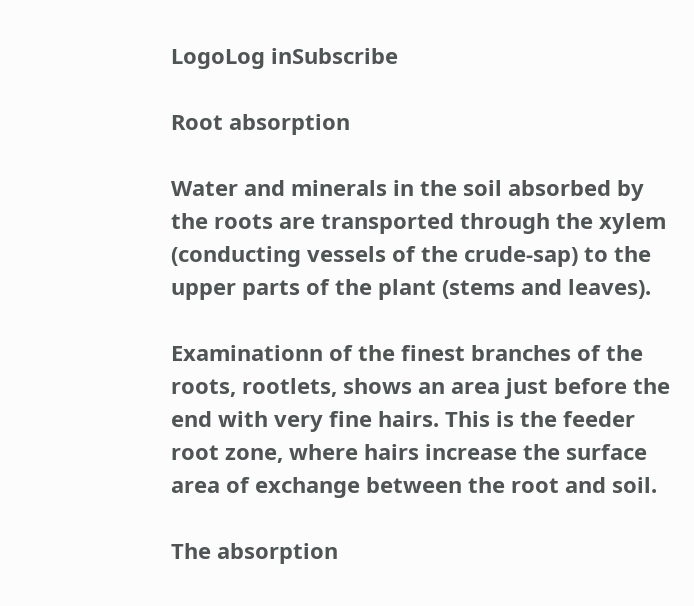LogoLog inSubscribe

Root absorption

Water and minerals in the soil absorbed by the roots are transported through the xylem (conducting vessels of the crude-sap) to the upper parts of the plant (stems and leaves).

Examinationn of the finest branches of the roots, rootlets, shows an area just before the end with very fine hairs. This is the feeder root zone, where hairs increase the surface area of exchange between the root and soil.

The absorption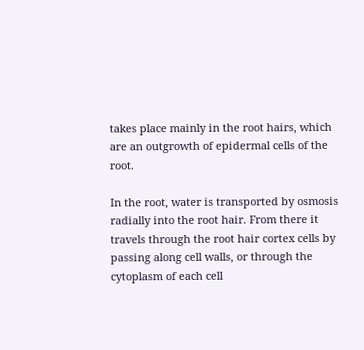takes place mainly in the root hairs, which are an outgrowth of epidermal cells of the root.

In the root, water is transported by osmosis radially into the root hair. From there it travels through the root hair cortex cells by passing along cell walls, or through the cytoplasm of each cell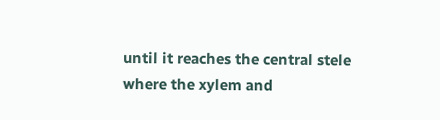until it reaches the central stele where the xylem and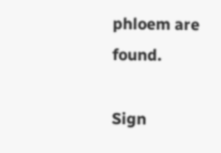phloem are found.

Sign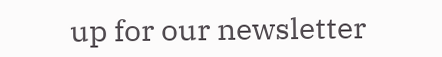up for our newsletter